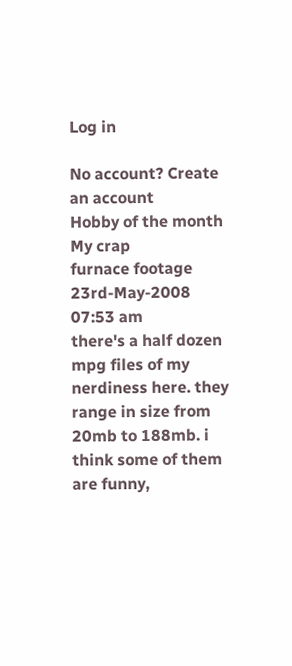Log in

No account? Create an account
Hobby of the month
My crap
furnace footage
23rd-May-2008 07:53 am
there's a half dozen mpg files of my nerdiness here. they range in size from 20mb to 188mb. i think some of them are funny,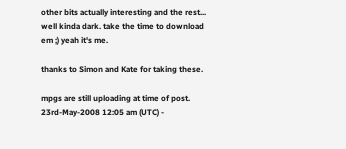other bits actually interesting and the rest... well kinda dark. take the time to download em ;) yeah it's me.

thanks to Simon and Kate for taking these.

mpgs are still uploading at time of post.
23rd-May-2008 12:05 am (UTC) -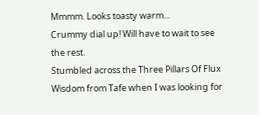Mmmm. Looks toasty warm...
Crummy dial up! Will have to wait to see the rest.
Stumbled across the Three Pillars Of Flux Wisdom from Tafe when I was looking for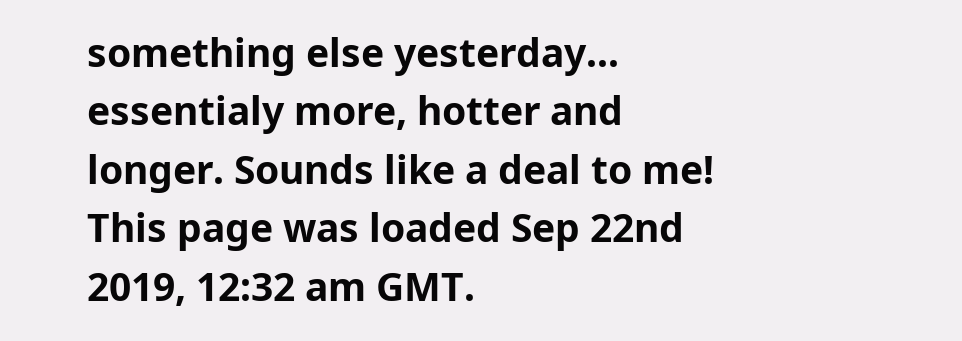something else yesterday... essentialy more, hotter and longer. Sounds like a deal to me!
This page was loaded Sep 22nd 2019, 12:32 am GMT.